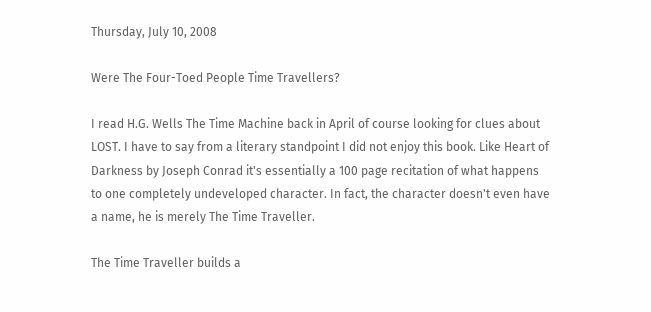Thursday, July 10, 2008

Were The Four-Toed People Time Travellers?

I read H.G. Wells The Time Machine back in April of course looking for clues about LOST. I have to say from a literary standpoint I did not enjoy this book. Like Heart of Darkness by Joseph Conrad it's essentially a 100 page recitation of what happens to one completely undeveloped character. In fact, the character doesn't even have a name, he is merely The Time Traveller.

The Time Traveller builds a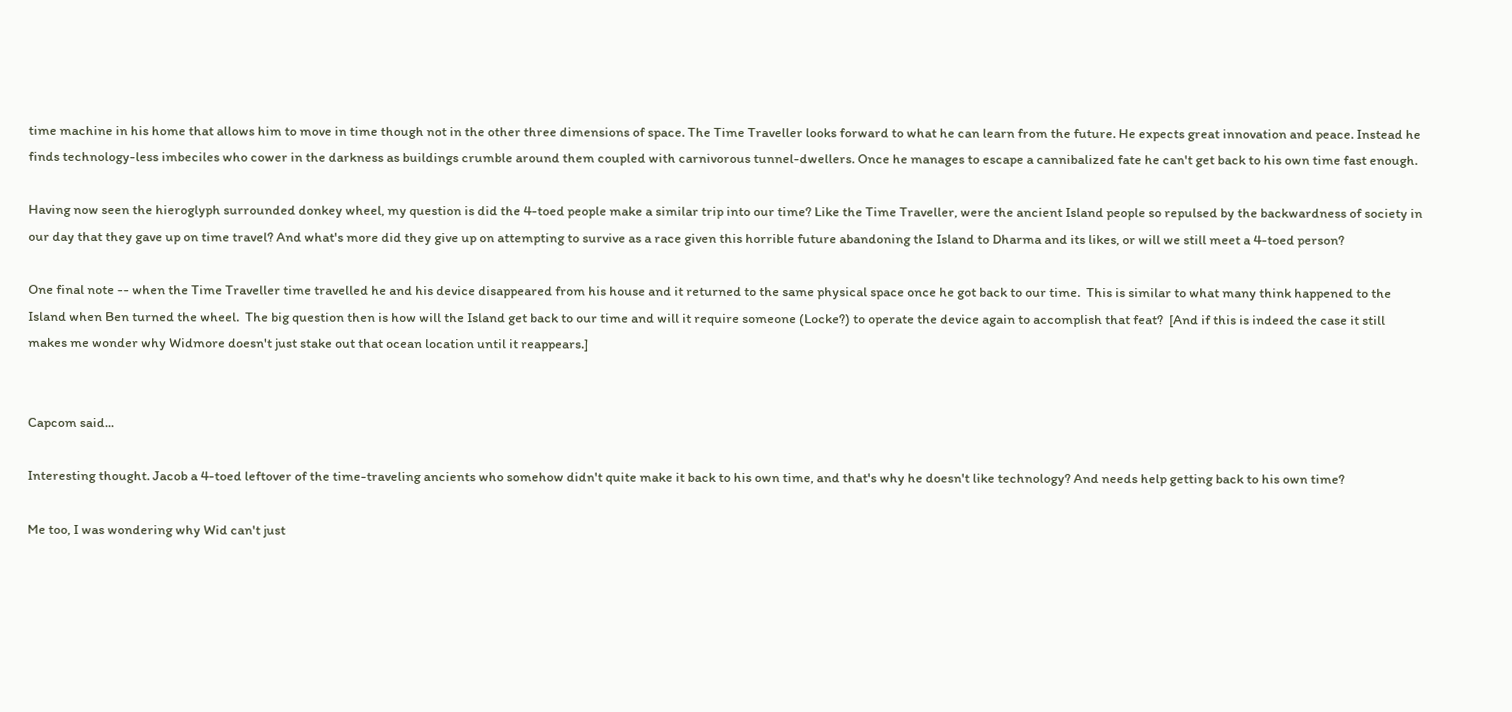time machine in his home that allows him to move in time though not in the other three dimensions of space. The Time Traveller looks forward to what he can learn from the future. He expects great innovation and peace. Instead he finds technology-less imbeciles who cower in the darkness as buildings crumble around them coupled with carnivorous tunnel-dwellers. Once he manages to escape a cannibalized fate he can't get back to his own time fast enough.

Having now seen the hieroglyph surrounded donkey wheel, my question is did the 4-toed people make a similar trip into our time? Like the Time Traveller, were the ancient Island people so repulsed by the backwardness of society in our day that they gave up on time travel? And what's more did they give up on attempting to survive as a race given this horrible future abandoning the Island to Dharma and its likes, or will we still meet a 4-toed person?

One final note -- when the Time Traveller time travelled he and his device disappeared from his house and it returned to the same physical space once he got back to our time.  This is similar to what many think happened to the Island when Ben turned the wheel.  The big question then is how will the Island get back to our time and will it require someone (Locke?) to operate the device again to accomplish that feat?  [And if this is indeed the case it still makes me wonder why Widmore doesn't just stake out that ocean location until it reappears.]


Capcom said...

Interesting thought. Jacob a 4-toed leftover of the time-traveling ancients who somehow didn't quite make it back to his own time, and that's why he doesn't like technology? And needs help getting back to his own time?

Me too, I was wondering why Wid can't just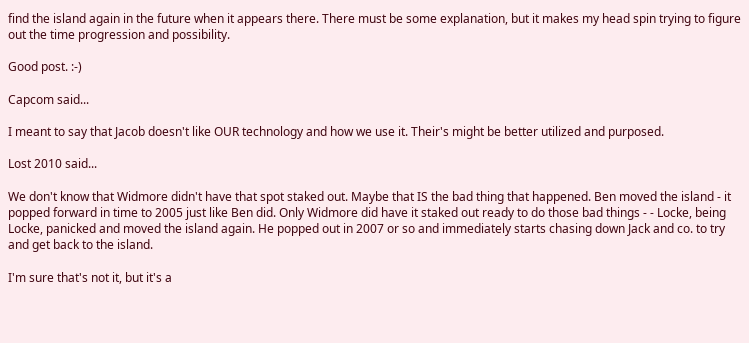find the island again in the future when it appears there. There must be some explanation, but it makes my head spin trying to figure out the time progression and possibility.

Good post. :-)

Capcom said...

I meant to say that Jacob doesn't like OUR technology and how we use it. Their's might be better utilized and purposed.

Lost 2010 said...

We don't know that Widmore didn't have that spot staked out. Maybe that IS the bad thing that happened. Ben moved the island - it popped forward in time to 2005 just like Ben did. Only Widmore did have it staked out ready to do those bad things - - Locke, being Locke, panicked and moved the island again. He popped out in 2007 or so and immediately starts chasing down Jack and co. to try and get back to the island.

I'm sure that's not it, but it's a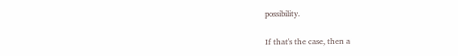possibility.

If that's the case, then a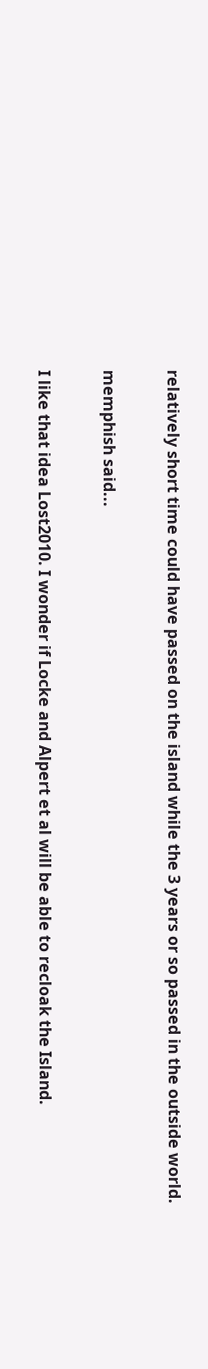relatively short time could have passed on the island while the 3 years or so passed in the outside world.

memphish said...

I like that idea Lost2010. I wonder if Locke and Alpert et al will be able to recloak the Island.